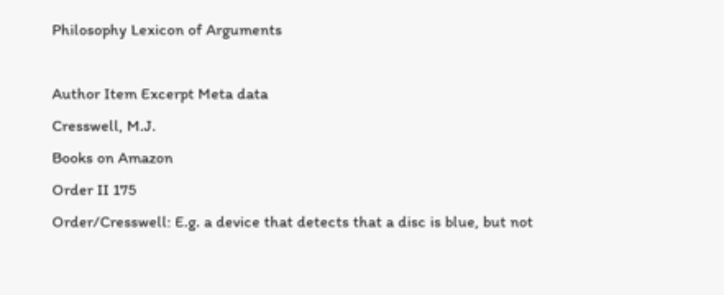Philosophy Lexicon of Arguments

Author Item Excerpt Meta data
Cresswell, M.J.
Books on Amazon
Order II 175
Order/Cresswell: E.g. a device that detects that a disc is blue, but not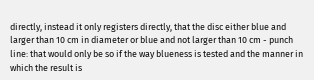directly, instead it only registers directly, that the disc either blue and larger than 10 cm in diameter or blue and not larger than 10 cm - punch line: that would only be so if the way blueness is tested and the manner in which the result is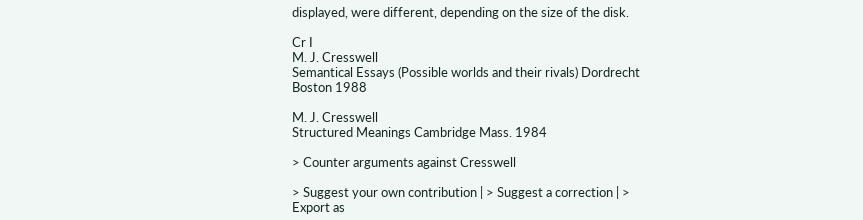displayed, were different, depending on the size of the disk.

Cr I
M. J. Cresswell
Semantical Essays (Possible worlds and their rivals) Dordrecht Boston 1988

M. J. Cresswell
Structured Meanings Cambridge Mass. 1984

> Counter arguments against Cresswell

> Suggest your own contribution | > Suggest a correction | > Export as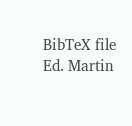BibTeX file
Ed. Martin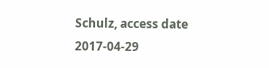Schulz, access date 2017-04-29